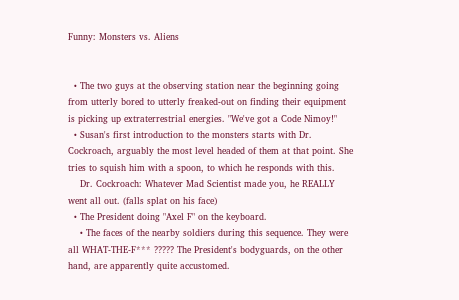Funny: Monsters vs. Aliens


  • The two guys at the observing station near the beginning going from utterly bored to utterly freaked-out on finding their equipment is picking up extraterrestrial energies. "We've got a Code Nimoy!"
  • Susan's first introduction to the monsters starts with Dr. Cockroach, arguably the most level headed of them at that point. She tries to squish him with a spoon, to which he responds with this.
    Dr. Cockroach: Whatever Mad Scientist made you, he REALLY went all out. (falls splat on his face)
  • The President doing "Axel F" on the keyboard.
    • The faces of the nearby soldiers during this sequence. They were all WHAT-THE-F*** ????? The President's bodyguards, on the other hand, are apparently quite accustomed.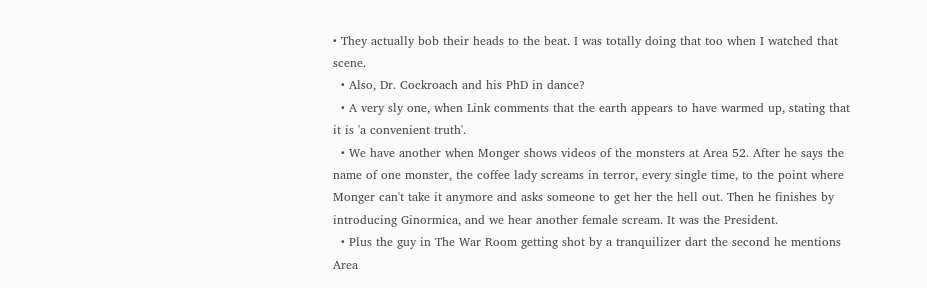• They actually bob their heads to the beat. I was totally doing that too when I watched that scene.
  • Also, Dr. Cockroach and his PhD in dance?
  • A very sly one, when Link comments that the earth appears to have warmed up, stating that it is 'a convenient truth'.
  • We have another when Monger shows videos of the monsters at Area 52. After he says the name of one monster, the coffee lady screams in terror, every single time, to the point where Monger can't take it anymore and asks someone to get her the hell out. Then he finishes by introducing Ginormica, and we hear another female scream. It was the President.
  • Plus the guy in The War Room getting shot by a tranquilizer dart the second he mentions Area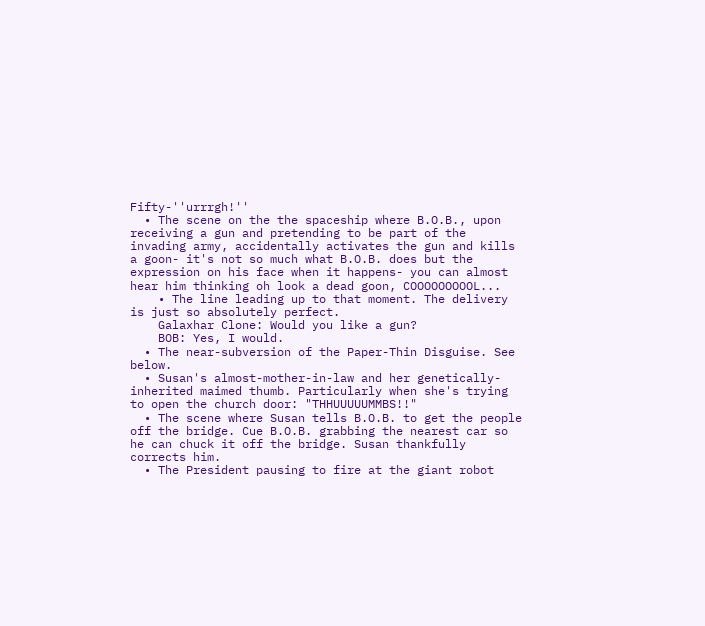Fifty-''urrrgh!''
  • The scene on the the spaceship where B.O.B., upon receiving a gun and pretending to be part of the invading army, accidentally activates the gun and kills a goon- it's not so much what B.O.B. does but the expression on his face when it happens- you can almost hear him thinking oh look a dead goon, COOOOOOOOOL...
    • The line leading up to that moment. The delivery is just so absolutely perfect.
    Galaxhar Clone: Would you like a gun?
    BOB: Yes, I would.
  • The near-subversion of the Paper-Thin Disguise. See below.
  • Susan's almost-mother-in-law and her genetically-inherited maimed thumb. Particularly when she's trying to open the church door: "THHUUUUUMMBS!!"
  • The scene where Susan tells B.O.B. to get the people off the bridge. Cue B.O.B. grabbing the nearest car so he can chuck it off the bridge. Susan thankfully corrects him.
  • The President pausing to fire at the giant robot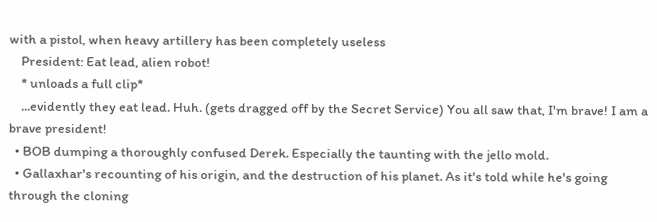with a pistol, when heavy artillery has been completely useless
    President: Eat lead, alien robot!
    * unloads a full clip*
    ...evidently they eat lead. Huh. (gets dragged off by the Secret Service) You all saw that, I'm brave! I am a brave president!
  • BOB dumping a thoroughly confused Derek. Especially the taunting with the jello mold.
  • Gallaxhar's recounting of his origin, and the destruction of his planet. As it's told while he's going through the cloning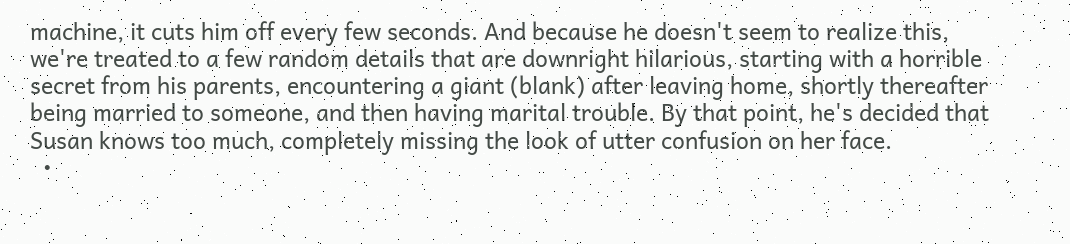machine, it cuts him off every few seconds. And because he doesn't seem to realize this, we're treated to a few random details that are downright hilarious, starting with a horrible secret from his parents, encountering a giant (blank) after leaving home, shortly thereafter being married to someone, and then having marital trouble. By that point, he's decided that Susan knows too much, completely missing the look of utter confusion on her face.
  •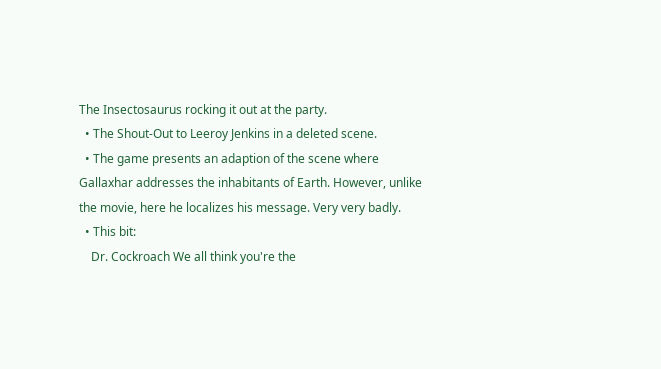The Insectosaurus rocking it out at the party.
  • The Shout-Out to Leeroy Jenkins in a deleted scene.
  • The game presents an adaption of the scene where Gallaxhar addresses the inhabitants of Earth. However, unlike the movie, here he localizes his message. Very very badly.
  • This bit:
    Dr. Cockroach We all think you're the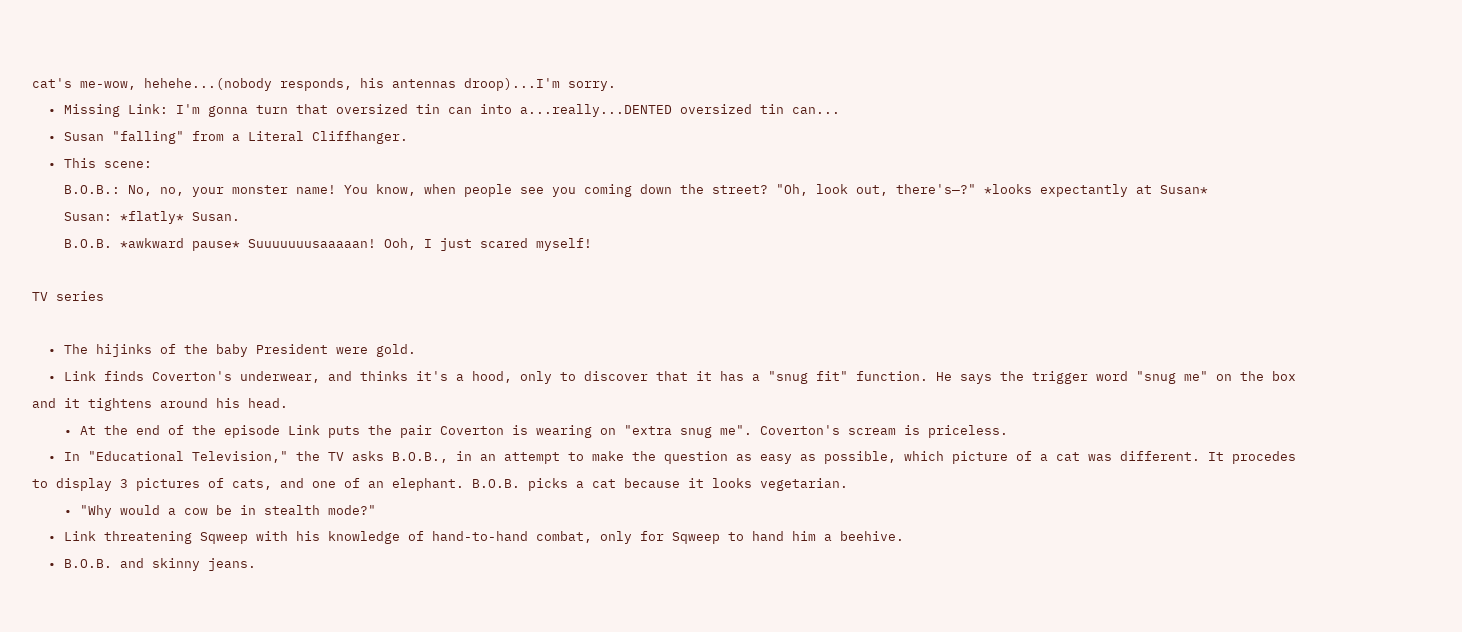cat's me-wow, hehehe...(nobody responds, his antennas droop)...I'm sorry.
  • Missing Link: I'm gonna turn that oversized tin can into a...really...DENTED oversized tin can...
  • Susan "falling" from a Literal Cliffhanger.
  • This scene:
    B.O.B.: No, no, your monster name! You know, when people see you coming down the street? "Oh, look out, there's—?" *looks expectantly at Susan*
    Susan: *flatly* Susan.
    B.O.B. *awkward pause* Suuuuuuusaaaaan! Ooh, I just scared myself!

TV series

  • The hijinks of the baby President were gold.
  • Link finds Coverton's underwear, and thinks it's a hood, only to discover that it has a "snug fit" function. He says the trigger word "snug me" on the box and it tightens around his head.
    • At the end of the episode Link puts the pair Coverton is wearing on "extra snug me". Coverton's scream is priceless.
  • In "Educational Television," the TV asks B.O.B., in an attempt to make the question as easy as possible, which picture of a cat was different. It procedes to display 3 pictures of cats, and one of an elephant. B.O.B. picks a cat because it looks vegetarian.
    • "Why would a cow be in stealth mode?"
  • Link threatening Sqweep with his knowledge of hand-to-hand combat, only for Sqweep to hand him a beehive.
  • B.O.B. and skinny jeans.